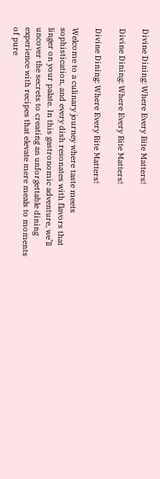Divine Dining: Where Every Bite Matters!

Divine Dining: Where Every Bite Matters!

Divine Dining: Where Every Bite Matters!

Welcome to a culinary journey where taste meets sophistication, and every dish resonates with flavors that linger on your palate. In this gastronomic adventure, we’ll uncover the secrets to creating an unforgettable dining experience with recipes that elevate mere meals to moments of pure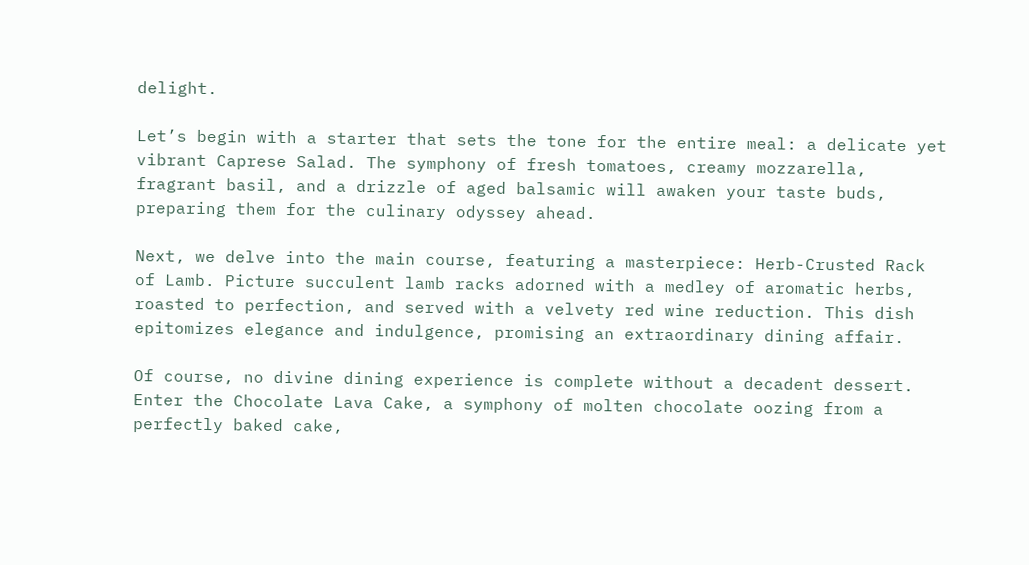delight.

Let’s begin with a starter that sets the tone for the entire meal: a delicate yet vibrant Caprese Salad. The symphony of fresh tomatoes, creamy mozzarella, fragrant basil, and a drizzle of aged balsamic will awaken your taste buds, preparing them for the culinary odyssey ahead.

Next, we delve into the main course, featuring a masterpiece: Herb-Crusted Rack of Lamb. Picture succulent lamb racks adorned with a medley of aromatic herbs, roasted to perfection, and served with a velvety red wine reduction. This dish epitomizes elegance and indulgence, promising an extraordinary dining affair.

Of course, no divine dining experience is complete without a decadent dessert. Enter the Chocolate Lava Cake, a symphony of molten chocolate oozing from a perfectly baked cake,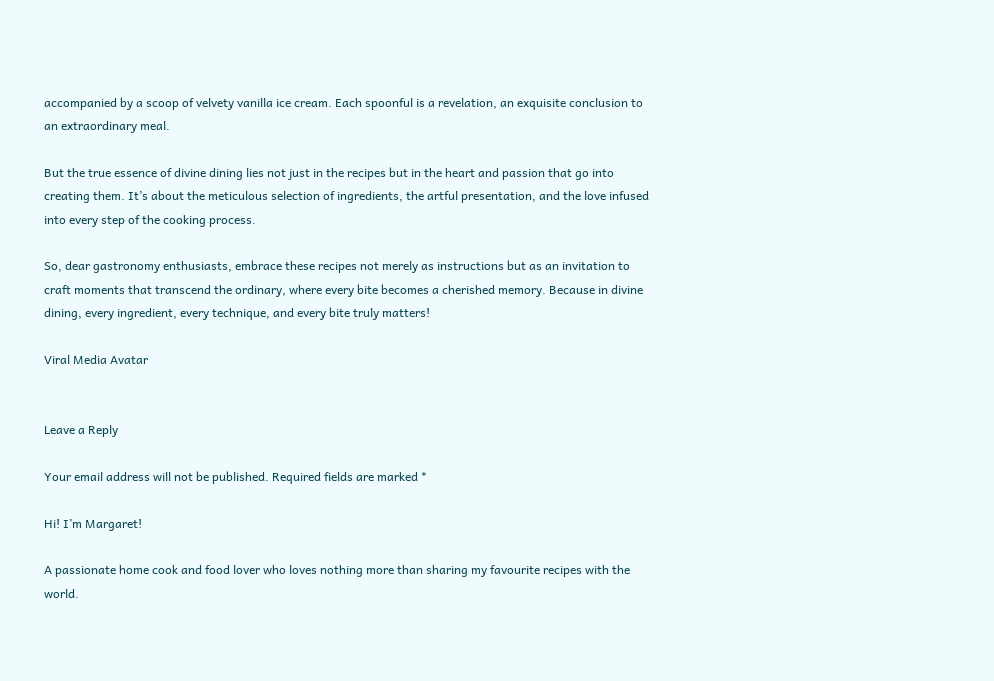accompanied by a scoop of velvety vanilla ice cream. Each spoonful is a revelation, an exquisite conclusion to an extraordinary meal.

But the true essence of divine dining lies not just in the recipes but in the heart and passion that go into creating them. It’s about the meticulous selection of ingredients, the artful presentation, and the love infused into every step of the cooking process.

So, dear gastronomy enthusiasts, embrace these recipes not merely as instructions but as an invitation to craft moments that transcend the ordinary, where every bite becomes a cherished memory. Because in divine dining, every ingredient, every technique, and every bite truly matters!

Viral Media Avatar


Leave a Reply

Your email address will not be published. Required fields are marked *

Hi! I’m Margaret!

A passionate home cook and food lover who loves nothing more than sharing my favourite recipes with the world.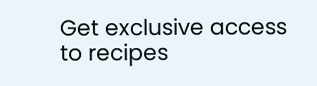Get exclusive access to recipes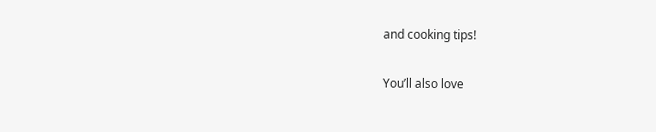and cooking tips!

You’ll also love